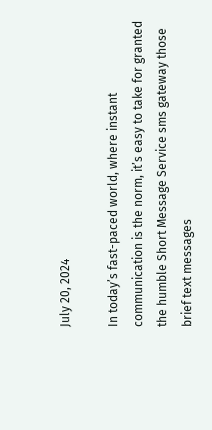July 20, 2024

In today’s fast-paced world, where instant communication is the norm, it’s easy to take for granted the humble Short Message Service sms gateway those brief text messages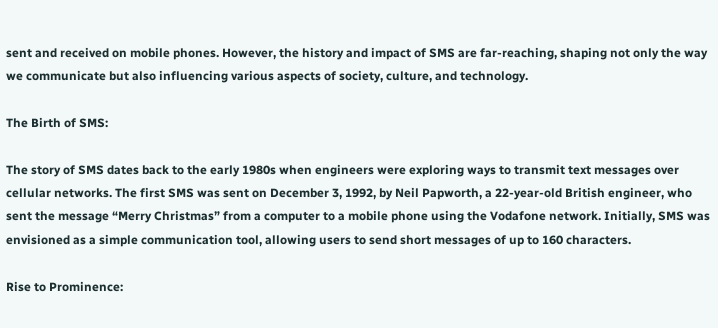sent and received on mobile phones. However, the history and impact of SMS are far-reaching, shaping not only the way we communicate but also influencing various aspects of society, culture, and technology.

The Birth of SMS:

The story of SMS dates back to the early 1980s when engineers were exploring ways to transmit text messages over cellular networks. The first SMS was sent on December 3, 1992, by Neil Papworth, a 22-year-old British engineer, who sent the message “Merry Christmas” from a computer to a mobile phone using the Vodafone network. Initially, SMS was envisioned as a simple communication tool, allowing users to send short messages of up to 160 characters.

Rise to Prominence: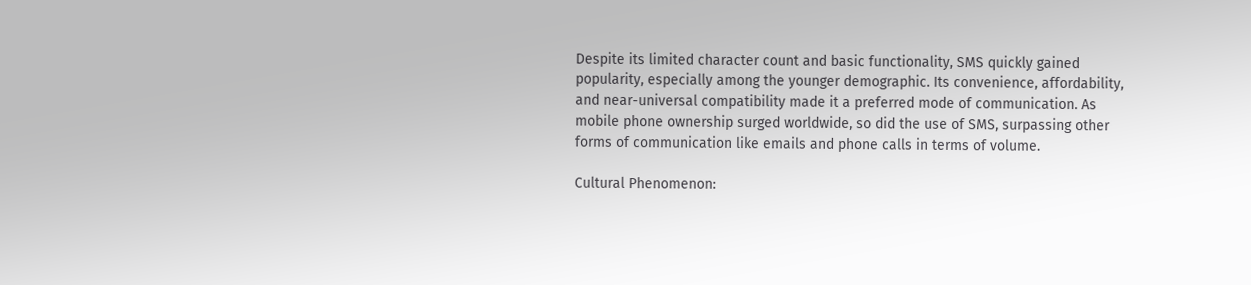Despite its limited character count and basic functionality, SMS quickly gained popularity, especially among the younger demographic. Its convenience, affordability, and near-universal compatibility made it a preferred mode of communication. As mobile phone ownership surged worldwide, so did the use of SMS, surpassing other forms of communication like emails and phone calls in terms of volume.

Cultural Phenomenon: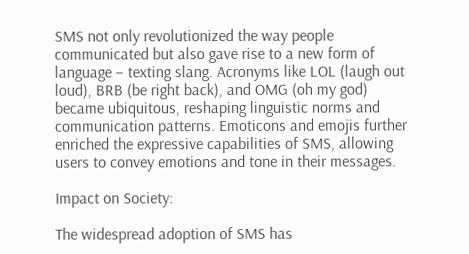SMS not only revolutionized the way people communicated but also gave rise to a new form of language – texting slang. Acronyms like LOL (laugh out loud), BRB (be right back), and OMG (oh my god) became ubiquitous, reshaping linguistic norms and communication patterns. Emoticons and emojis further enriched the expressive capabilities of SMS, allowing users to convey emotions and tone in their messages.

Impact on Society:

The widespread adoption of SMS has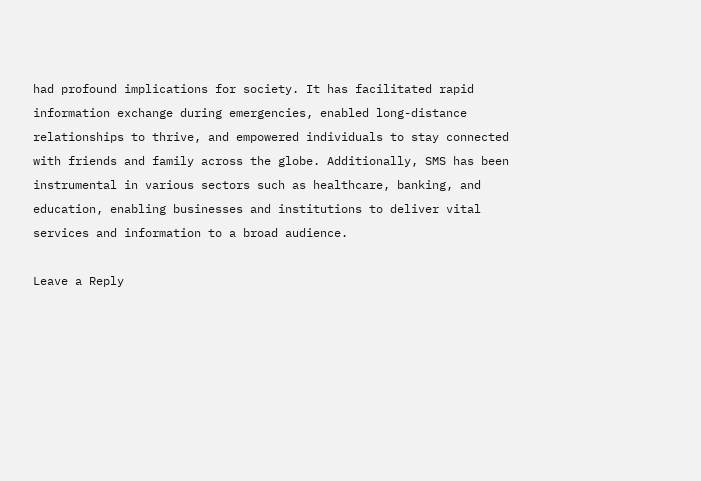had profound implications for society. It has facilitated rapid information exchange during emergencies, enabled long-distance relationships to thrive, and empowered individuals to stay connected with friends and family across the globe. Additionally, SMS has been instrumental in various sectors such as healthcare, banking, and education, enabling businesses and institutions to deliver vital services and information to a broad audience.

Leave a Reply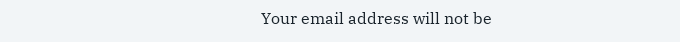Your email address will not be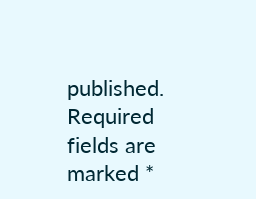published. Required fields are marked *